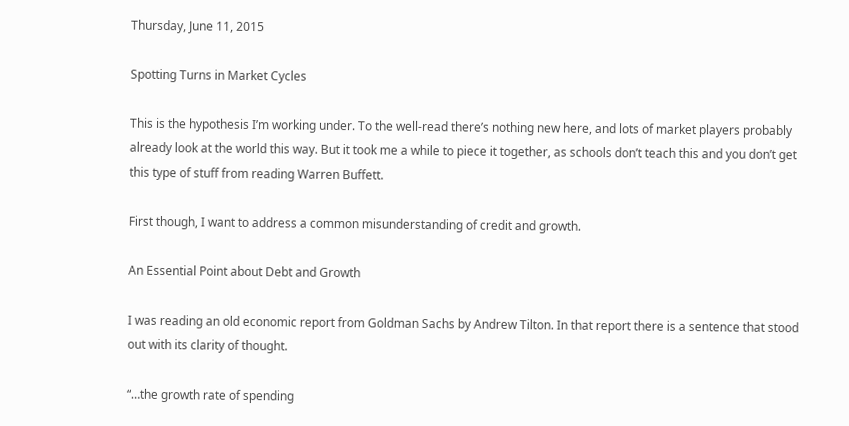Thursday, June 11, 2015

Spotting Turns in Market Cycles

This is the hypothesis I’m working under. To the well-read there’s nothing new here, and lots of market players probably already look at the world this way. But it took me a while to piece it together, as schools don’t teach this and you don’t get this type of stuff from reading Warren Buffett.

First though, I want to address a common misunderstanding of credit and growth.

An Essential Point about Debt and Growth

I was reading an old economic report from Goldman Sachs by Andrew Tilton. In that report there is a sentence that stood out with its clarity of thought.

“…the growth rate of spending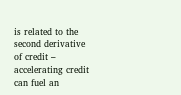is related to the second derivative of credit – accelerating credit can fuel an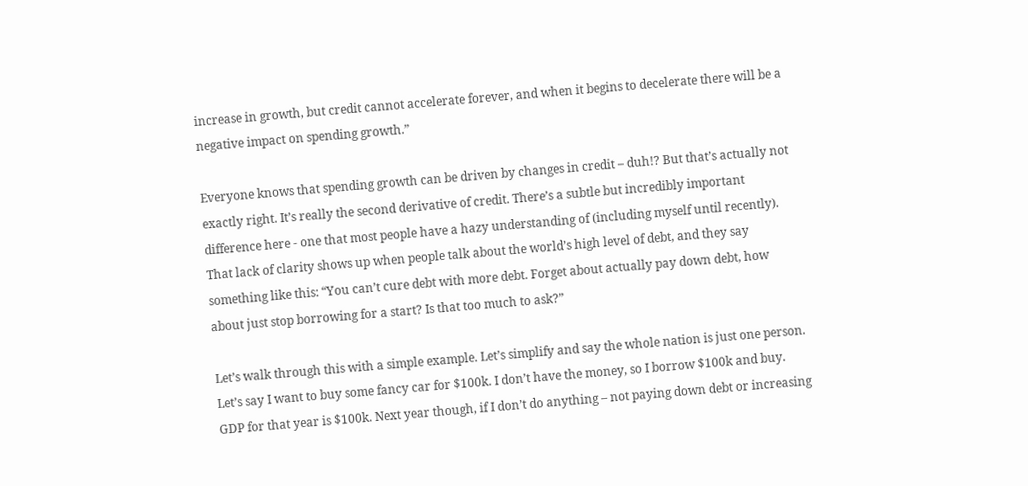increase in growth, but credit cannot accelerate forever, and when it begins to decelerate there will be a negative impact on spending growth.”

Everyone knows that spending growth can be driven by changes in credit – duh!? But that’s actually not exactly right. It’s really the second derivative of credit. There’s a subtle but incredibly important difference here - one that most people have a hazy understanding of (including myself until recently). That lack of clarity shows up when people talk about the world’s high level of debt, and they say something like this: “You can’t cure debt with more debt. Forget about actually pay down debt, how about just stop borrowing for a start? Is that too much to ask?”

Let’s walk through this with a simple example. Let’s simplify and say the whole nation is just one person. Let’s say I want to buy some fancy car for $100k. I don’t have the money, so I borrow $100k and buy. GDP for that year is $100k. Next year though, if I don’t do anything – not paying down debt or increasing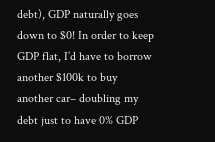debt), GDP naturally goes down to $0! In order to keep GDP flat, I’d have to borrow another $100k to buy another car– doubling my debt just to have 0% GDP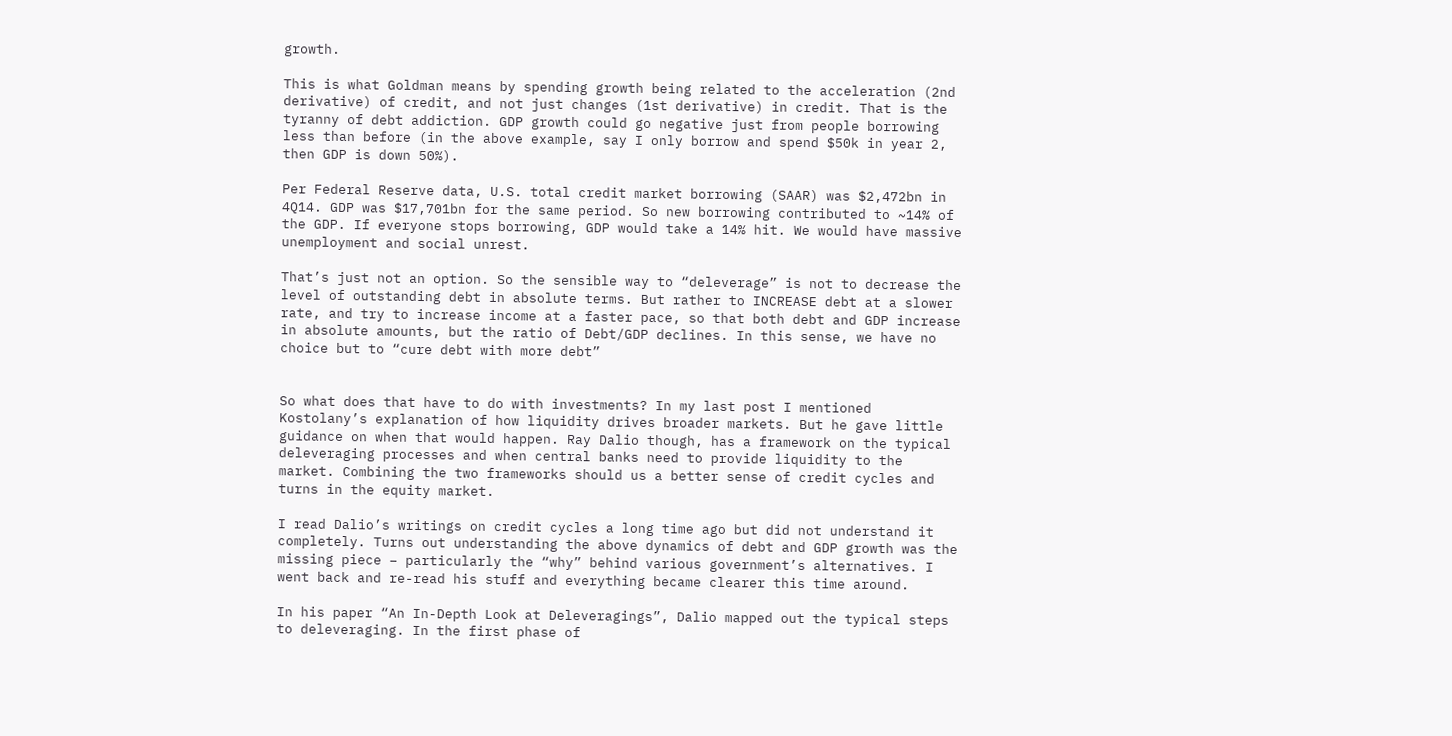growth.

This is what Goldman means by spending growth being related to the acceleration (2nd derivative) of credit, and not just changes (1st derivative) in credit. That is the tyranny of debt addiction. GDP growth could go negative just from people borrowing less than before (in the above example, say I only borrow and spend $50k in year 2, then GDP is down 50%).

Per Federal Reserve data, U.S. total credit market borrowing (SAAR) was $2,472bn in 4Q14. GDP was $17,701bn for the same period. So new borrowing contributed to ~14% of the GDP. If everyone stops borrowing, GDP would take a 14% hit. We would have massive unemployment and social unrest.

That’s just not an option. So the sensible way to “deleverage” is not to decrease the level of outstanding debt in absolute terms. But rather to INCREASE debt at a slower rate, and try to increase income at a faster pace, so that both debt and GDP increase in absolute amounts, but the ratio of Debt/GDP declines. In this sense, we have no choice but to “cure debt with more debt”


So what does that have to do with investments? In my last post I mentioned Kostolany’s explanation of how liquidity drives broader markets. But he gave little guidance on when that would happen. Ray Dalio though, has a framework on the typical deleveraging processes and when central banks need to provide liquidity to the market. Combining the two frameworks should us a better sense of credit cycles and turns in the equity market.

I read Dalio’s writings on credit cycles a long time ago but did not understand it completely. Turns out understanding the above dynamics of debt and GDP growth was the missing piece – particularly the “why” behind various government’s alternatives. I went back and re-read his stuff and everything became clearer this time around.

In his paper “An In-Depth Look at Deleveragings”, Dalio mapped out the typical steps to deleveraging. In the first phase of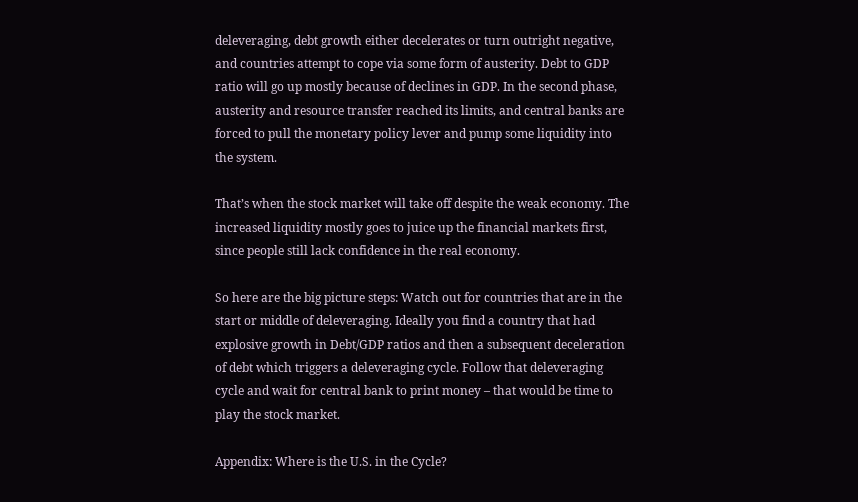deleveraging, debt growth either decelerates or turn outright negative, and countries attempt to cope via some form of austerity. Debt to GDP ratio will go up mostly because of declines in GDP. In the second phase, austerity and resource transfer reached its limits, and central banks are forced to pull the monetary policy lever and pump some liquidity into the system.

That’s when the stock market will take off despite the weak economy. The increased liquidity mostly goes to juice up the financial markets first, since people still lack confidence in the real economy.

So here are the big picture steps: Watch out for countries that are in the start or middle of deleveraging. Ideally you find a country that had explosive growth in Debt/GDP ratios and then a subsequent deceleration of debt which triggers a deleveraging cycle. Follow that deleveraging cycle and wait for central bank to print money – that would be time to play the stock market.

Appendix: Where is the U.S. in the Cycle?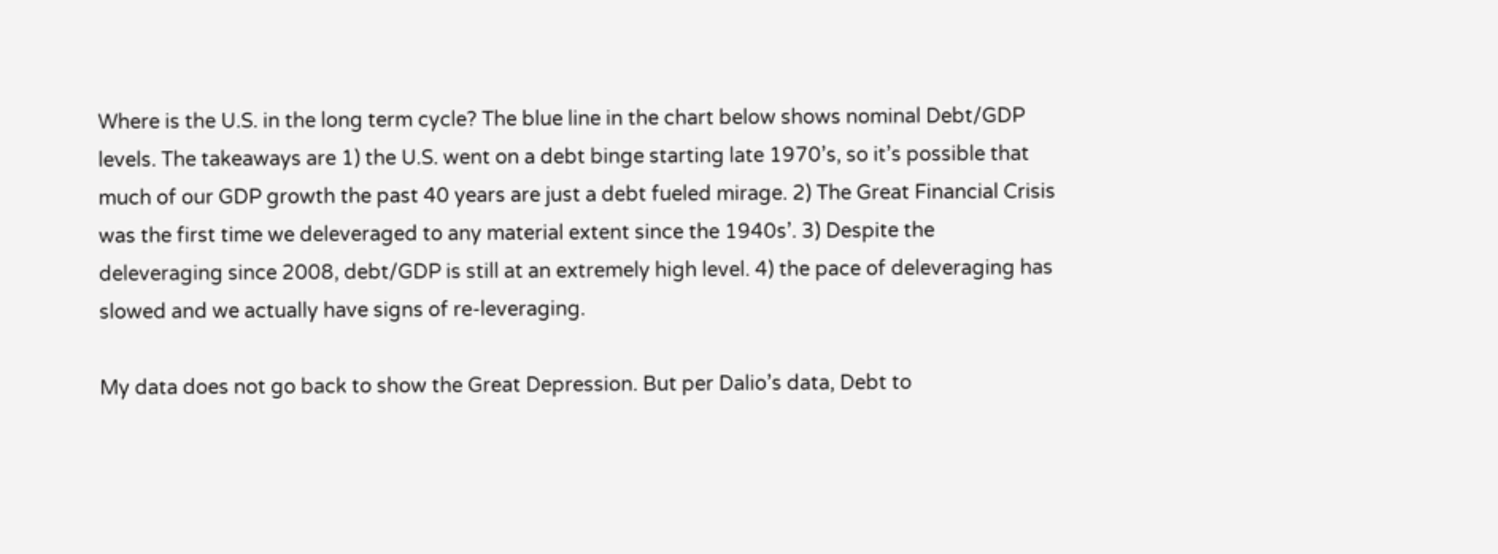Where is the U.S. in the long term cycle? The blue line in the chart below shows nominal Debt/GDP levels. The takeaways are 1) the U.S. went on a debt binge starting late 1970’s, so it’s possible that much of our GDP growth the past 40 years are just a debt fueled mirage. 2) The Great Financial Crisis was the first time we deleveraged to any material extent since the 1940s’. 3) Despite the deleveraging since 2008, debt/GDP is still at an extremely high level. 4) the pace of deleveraging has slowed and we actually have signs of re-leveraging.

My data does not go back to show the Great Depression. But per Dalio’s data, Debt to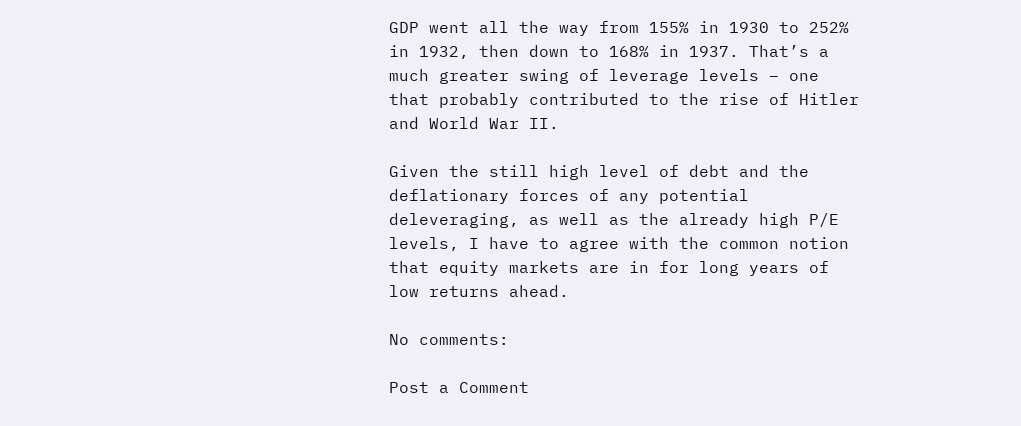GDP went all the way from 155% in 1930 to 252% in 1932, then down to 168% in 1937. That’s a much greater swing of leverage levels – one that probably contributed to the rise of Hitler and World War II.

Given the still high level of debt and the deflationary forces of any potential deleveraging, as well as the already high P/E levels, I have to agree with the common notion that equity markets are in for long years of low returns ahead.

No comments:

Post a Comment